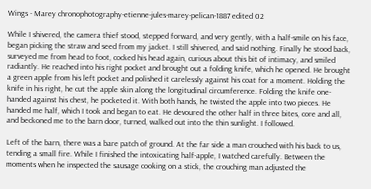Wings - Marey chronophotography-etienne-jules-marey-pelican-1887 edited 02

While I shivered, the camera thief stood, stepped forward, and very gently, with a half-smile on his face, began picking the straw and seed from my jacket. I still shivered, and said nothing. Finally he stood back, surveyed me from head to foot, cocked his head again, curious about this bit of intimacy, and smiled radiantly. He reached into his right pocket and brought out a folding knife, which he opened. He brought a green apple from his left pocket and polished it carelessly against his coat for a moment. Holding the knife in his right, he cut the apple skin along the longitudinal circumference. Folding the knife one-handed against his chest, he pocketed it. With both hands, he twisted the apple into two pieces. He handed me half, which I took and began to eat. He devoured the other half in three bites, core and all, and beckoned me to the barn door, turned, walked out into the thin sunlight. I followed.

Left of the barn, there was a bare patch of ground. At the far side a man crouched with his back to us, tending a small fire. While I finished the intoxicating half-apple, I watched carefully. Between the moments when he inspected the sausage cooking on a stick, the crouching man adjusted the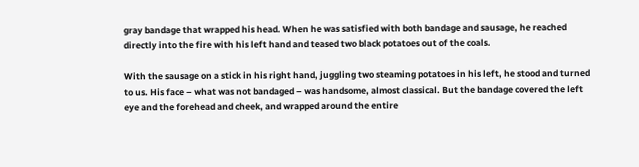gray bandage that wrapped his head. When he was satisfied with both bandage and sausage, he reached directly into the fire with his left hand and teased two black potatoes out of the coals.

With the sausage on a stick in his right hand, juggling two steaming potatoes in his left, he stood and turned to us. His face – what was not bandaged – was handsome, almost classical. But the bandage covered the left eye and the forehead and cheek, and wrapped around the entire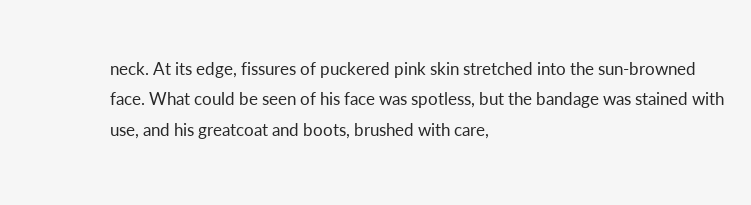neck. At its edge, fissures of puckered pink skin stretched into the sun-browned face. What could be seen of his face was spotless, but the bandage was stained with use, and his greatcoat and boots, brushed with care,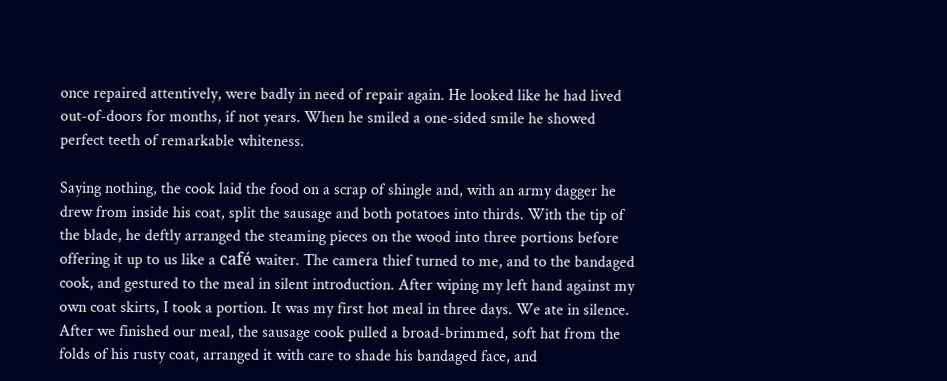once repaired attentively, were badly in need of repair again. He looked like he had lived out-of-doors for months, if not years. When he smiled a one-sided smile he showed perfect teeth of remarkable whiteness.

Saying nothing, the cook laid the food on a scrap of shingle and, with an army dagger he drew from inside his coat, split the sausage and both potatoes into thirds. With the tip of the blade, he deftly arranged the steaming pieces on the wood into three portions before offering it up to us like a café waiter. The camera thief turned to me, and to the bandaged cook, and gestured to the meal in silent introduction. After wiping my left hand against my own coat skirts, I took a portion. It was my first hot meal in three days. We ate in silence. After we finished our meal, the sausage cook pulled a broad-brimmed, soft hat from the folds of his rusty coat, arranged it with care to shade his bandaged face, and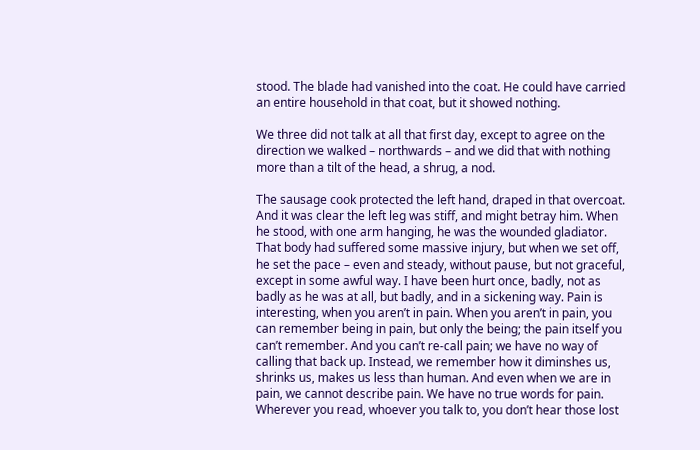stood. The blade had vanished into the coat. He could have carried an entire household in that coat, but it showed nothing.

We three did not talk at all that first day, except to agree on the direction we walked – northwards – and we did that with nothing more than a tilt of the head, a shrug, a nod.

The sausage cook protected the left hand, draped in that overcoat. And it was clear the left leg was stiff, and might betray him. When he stood, with one arm hanging, he was the wounded gladiator. That body had suffered some massive injury, but when we set off, he set the pace – even and steady, without pause, but not graceful, except in some awful way. I have been hurt once, badly, not as badly as he was at all, but badly, and in a sickening way. Pain is interesting, when you aren’t in pain. When you aren’t in pain, you can remember being in pain, but only the being; the pain itself you can’t remember. And you can’t re-call pain; we have no way of calling that back up. Instead, we remember how it diminshes us, shrinks us, makes us less than human. And even when we are in pain, we cannot describe pain. We have no true words for pain. Wherever you read, whoever you talk to, you don’t hear those lost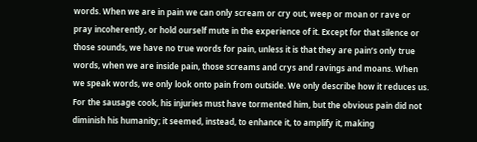words. When we are in pain we can only scream or cry out, weep or moan or rave or pray incoherently, or hold ourself mute in the experience of it. Except for that silence or those sounds, we have no true words for pain, unless it is that they are pain’s only true words, when we are inside pain, those screams and crys and ravings and moans. When we speak words, we only look onto pain from outside. We only describe how it reduces us. For the sausage cook, his injuries must have tormented him, but the obvious pain did not diminish his humanity; it seemed, instead, to enhance it, to amplify it, making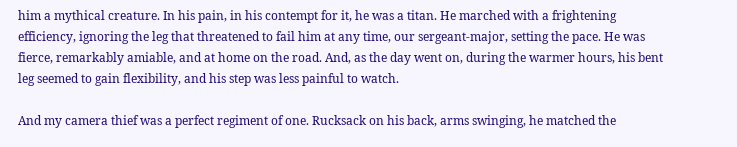him a mythical creature. In his pain, in his contempt for it, he was a titan. He marched with a frightening efficiency, ignoring the leg that threatened to fail him at any time, our sergeant-major, setting the pace. He was fierce, remarkably amiable, and at home on the road. And, as the day went on, during the warmer hours, his bent leg seemed to gain flexibility, and his step was less painful to watch.

And my camera thief was a perfect regiment of one. Rucksack on his back, arms swinging, he matched the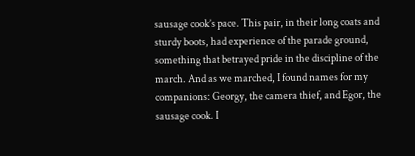sausage cook’s pace. This pair, in their long coats and sturdy boots, had experience of the parade ground, something that betrayed pride in the discipline of the march. And as we marched, I found names for my companions: Georgy, the camera thief, and Egor, the sausage cook. I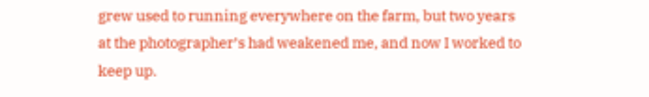grew used to running everywhere on the farm, but two years at the photographer’s had weakened me, and now I worked to keep up.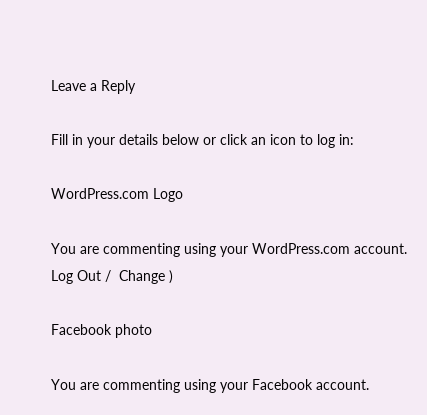Leave a Reply

Fill in your details below or click an icon to log in:

WordPress.com Logo

You are commenting using your WordPress.com account. Log Out /  Change )

Facebook photo

You are commenting using your Facebook account.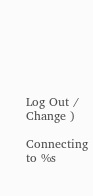Log Out /  Change )

Connecting to %s